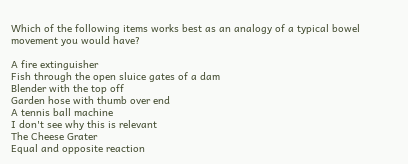Which of the following items works best as an analogy of a typical bowel movement you would have?

A fire extinguisher
Fish through the open sluice gates of a dam
Blender with the top off
Garden hose with thumb over end
A tennis ball machine
I don't see why this is relevant
The Cheese Grater
Equal and opposite reaction